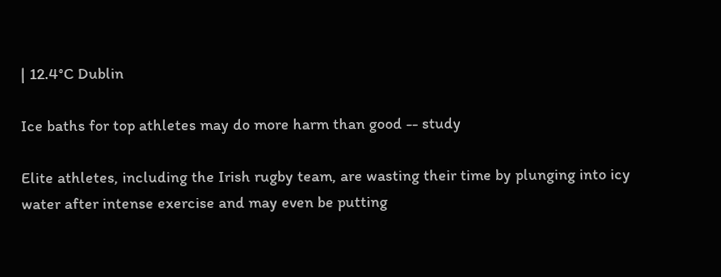| 12.4°C Dublin

Ice baths for top athletes may do more harm than good -- study

Elite athletes, including the Irish rugby team, are wasting their time by plunging into icy water after intense exercise and may even be putting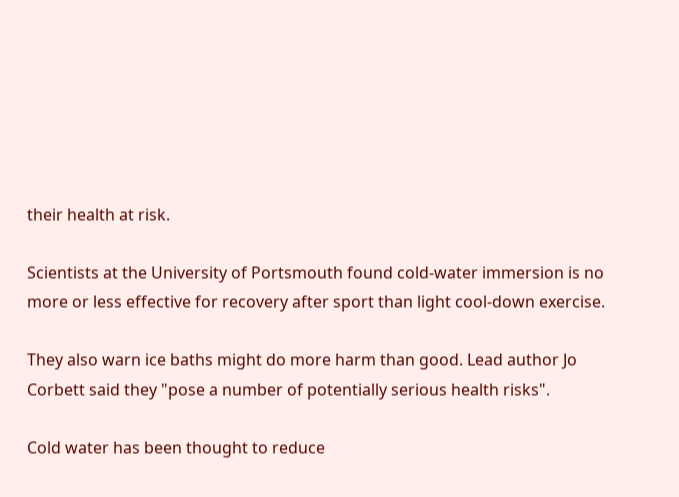their health at risk.

Scientists at the University of Portsmouth found cold-water immersion is no more or less effective for recovery after sport than light cool-down exercise.

They also warn ice baths might do more harm than good. Lead author Jo Corbett said they "pose a number of potentially serious health risks".

Cold water has been thought to reduce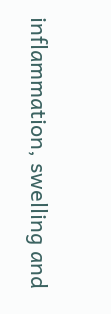inflammation, swelling and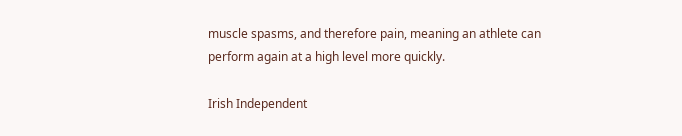muscle spasms, and therefore pain, meaning an athlete can perform again at a high level more quickly.

Irish Independent